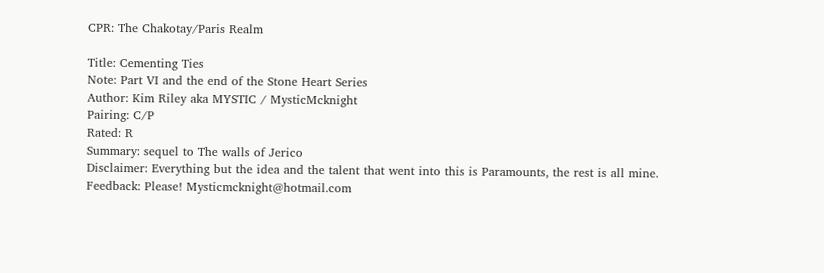CPR: The Chakotay/Paris Realm

Title: Cementing Ties
Note: Part VI and the end of the Stone Heart Series
Author: Kim Riley aka MYSTIC / MysticMcknight
Pairing: C/P
Rated: R
Summary: sequel to The walls of Jerico
Disclaimer: Everything but the idea and the talent that went into this is Paramounts, the rest is all mine.
Feedback: Please! Mysticmcknight@hotmail.com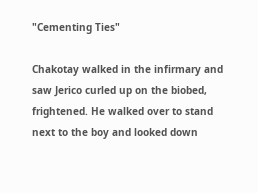"Cementing Ties"

Chakotay walked in the infirmary and saw Jerico curled up on the biobed, frightened. He walked over to stand next to the boy and looked down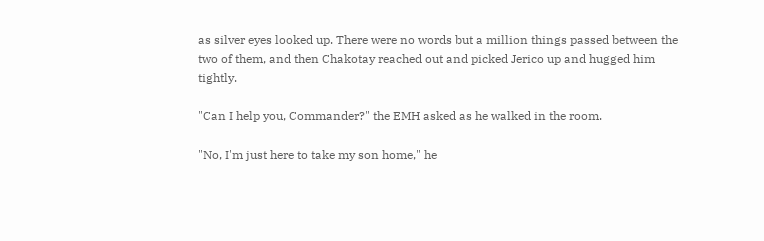as silver eyes looked up. There were no words but a million things passed between the two of them, and then Chakotay reached out and picked Jerico up and hugged him tightly.

"Can I help you, Commander?" the EMH asked as he walked in the room.

"No, I'm just here to take my son home," he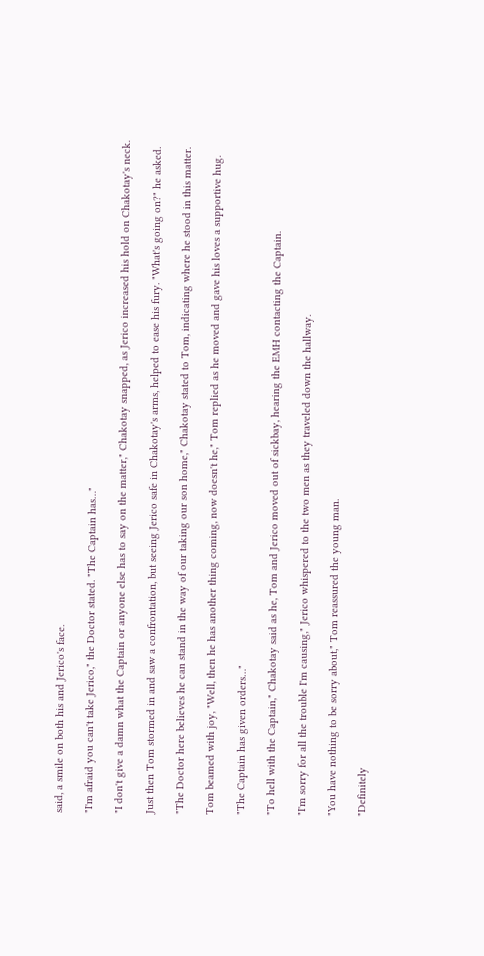said, a smile on both his and Jerico's face.

"I'm afraid you can't take Jerico," the Doctor stated. "The Captain has…"

"I don't give a damn what the Captain or anyone else has to say on the matter," Chakotay snapped, as Jerico increased his hold on Chakotay's neck.

Just then Tom stormed in and saw a confrontation, but seeing Jerico safe in Chakotay's arms, helped to ease his fury. "What's going on?" he asked.

"The Doctor here believes he can stand in the way of our taking our son home," Chakotay stated to Tom, indicating where he stood in this matter.

Tom beamed with joy, "Well, then he has another thing coming, now doesn't he," Tom replied as he moved and gave his loves a supportive hug.

"The Captain has given orders…"

"To hell with the Captain," Chakotay said as he, Tom and Jerico moved out of sickbay, hearing the EMH contacting the Captain.

"I'm sorry for all the trouble I'm causing," Jerico whispered to the two men as they traveled down the hallway.

"You have nothing to be sorry about," Tom reassured the young man.

"Definitely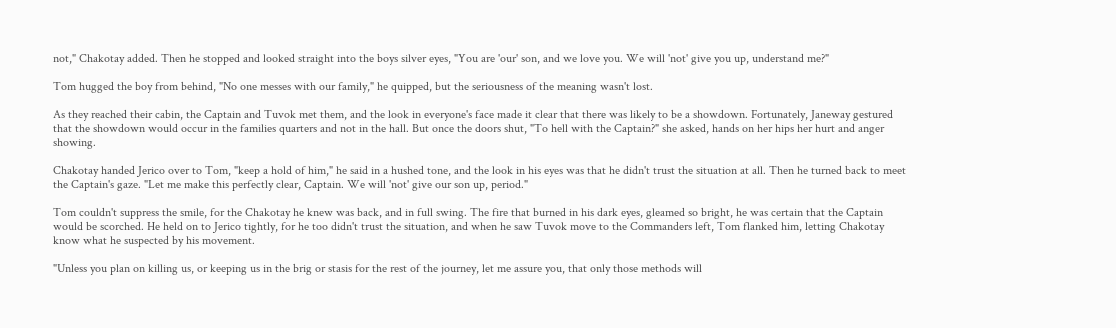not," Chakotay added. Then he stopped and looked straight into the boys silver eyes, "You are 'our' son, and we love you. We will 'not' give you up, understand me?"

Tom hugged the boy from behind, "No one messes with our family," he quipped, but the seriousness of the meaning wasn't lost.

As they reached their cabin, the Captain and Tuvok met them, and the look in everyone's face made it clear that there was likely to be a showdown. Fortunately, Janeway gestured that the showdown would occur in the families quarters and not in the hall. But once the doors shut, "To hell with the Captain?" she asked, hands on her hips her hurt and anger showing.

Chakotay handed Jerico over to Tom, "keep a hold of him," he said in a hushed tone, and the look in his eyes was that he didn't trust the situation at all. Then he turned back to meet the Captain's gaze. "Let me make this perfectly clear, Captain. We will 'not' give our son up, period."

Tom couldn't suppress the smile, for the Chakotay he knew was back, and in full swing. The fire that burned in his dark eyes, gleamed so bright, he was certain that the Captain would be scorched. He held on to Jerico tightly, for he too didn't trust the situation, and when he saw Tuvok move to the Commanders left, Tom flanked him, letting Chakotay know what he suspected by his movement.

"Unless you plan on killing us, or keeping us in the brig or stasis for the rest of the journey, let me assure you, that only those methods will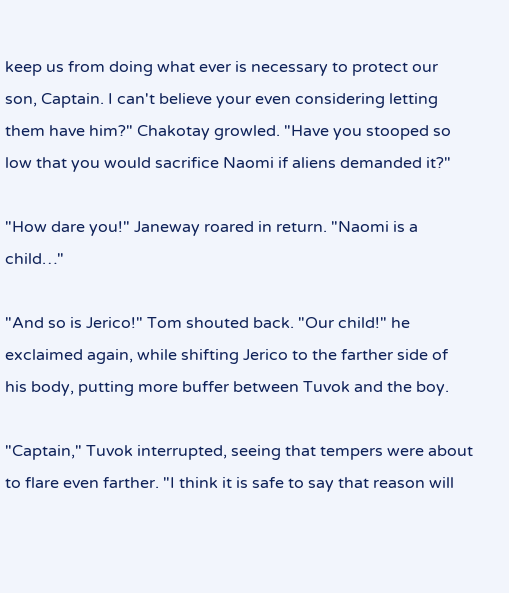keep us from doing what ever is necessary to protect our son, Captain. I can't believe your even considering letting them have him?" Chakotay growled. "Have you stooped so low that you would sacrifice Naomi if aliens demanded it?"

"How dare you!" Janeway roared in return. "Naomi is a child…"

"And so is Jerico!" Tom shouted back. "Our child!" he exclaimed again, while shifting Jerico to the farther side of his body, putting more buffer between Tuvok and the boy.

"Captain," Tuvok interrupted, seeing that tempers were about to flare even farther. "I think it is safe to say that reason will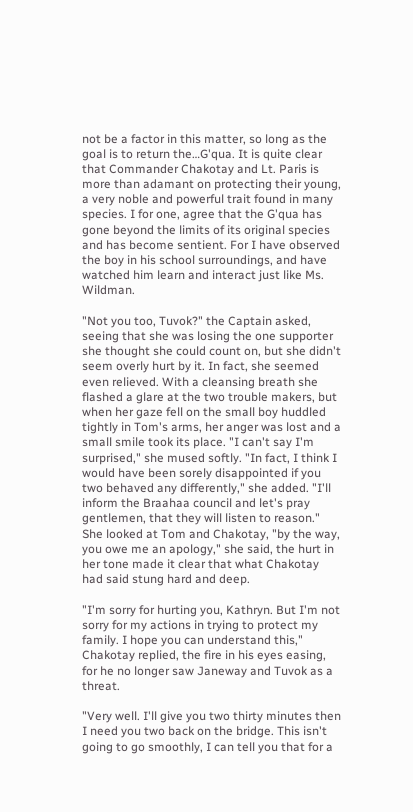not be a factor in this matter, so long as the goal is to return the…G'qua. It is quite clear that Commander Chakotay and Lt. Paris is more than adamant on protecting their young, a very noble and powerful trait found in many species. I for one, agree that the G'qua has gone beyond the limits of its original species and has become sentient. For I have observed the boy in his school surroundings, and have watched him learn and interact just like Ms. Wildman.

"Not you too, Tuvok?" the Captain asked, seeing that she was losing the one supporter she thought she could count on, but she didn't seem overly hurt by it. In fact, she seemed even relieved. With a cleansing breath she flashed a glare at the two trouble makers, but when her gaze fell on the small boy huddled tightly in Tom's arms, her anger was lost and a small smile took its place. "I can't say I'm surprised," she mused softly. "In fact, I think I would have been sorely disappointed if you two behaved any differently," she added. "I'll inform the Braahaa council and let's pray gentlemen, that they will listen to reason." She looked at Tom and Chakotay, "by the way, you owe me an apology," she said, the hurt in her tone made it clear that what Chakotay had said stung hard and deep.

"I'm sorry for hurting you, Kathryn. But I'm not sorry for my actions in trying to protect my family. I hope you can understand this," Chakotay replied, the fire in his eyes easing, for he no longer saw Janeway and Tuvok as a threat.

"Very well. I'll give you two thirty minutes then I need you two back on the bridge. This isn't going to go smoothly, I can tell you that for a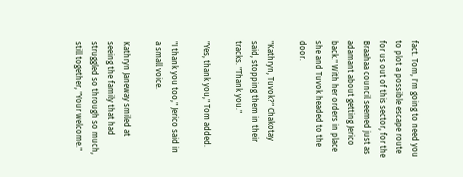fact. Tom, I'm going to need you to plot a possible escape route for us out of this sector, for the Braahaa council seemed just as adamant about getting Jerico back." With her orders in place she and Tuvok headed to the door.

"Kathryn, Tuvok?" Chakotay said, stopping them in their tracks. "Thank you."

"Yes, thank you," Tom added.

"I thank you too," Jerico said in a small voice.

Kathryn Janeway smiled at seeing the family that had struggled so through so much, still together, "Your welcome."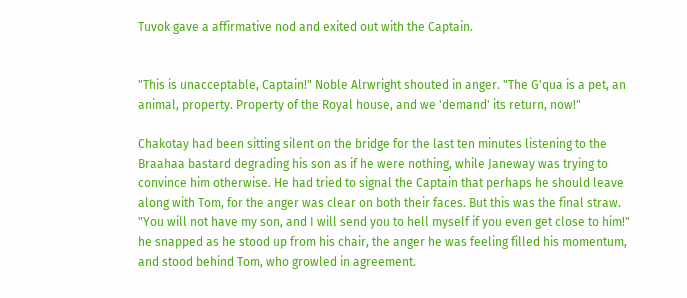Tuvok gave a affirmative nod and exited out with the Captain.


"This is unacceptable, Captain!" Noble Alrwright shouted in anger. "The G'qua is a pet, an animal, property. Property of the Royal house, and we 'demand' its return, now!"

Chakotay had been sitting silent on the bridge for the last ten minutes listening to the Braahaa bastard degrading his son as if he were nothing, while Janeway was trying to convince him otherwise. He had tried to signal the Captain that perhaps he should leave along with Tom, for the anger was clear on both their faces. But this was the final straw. "You will not have my son, and I will send you to hell myself if you even get close to him!" he snapped as he stood up from his chair, the anger he was feeling filled his momentum, and stood behind Tom, who growled in agreement.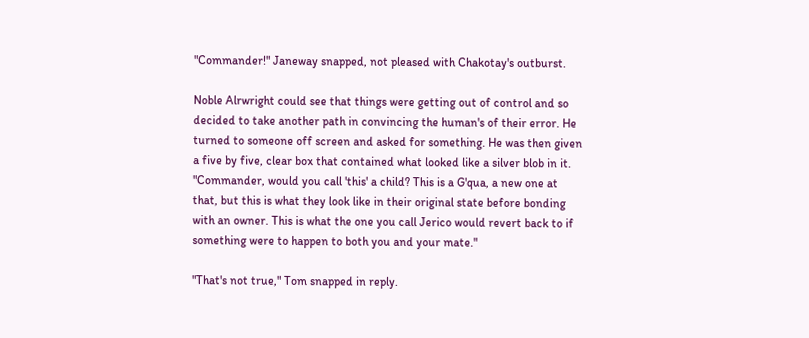"Commander!" Janeway snapped, not pleased with Chakotay's outburst.

Noble Alrwright could see that things were getting out of control and so decided to take another path in convincing the human's of their error. He turned to someone off screen and asked for something. He was then given a five by five, clear box that contained what looked like a silver blob in it. "Commander, would you call 'this' a child? This is a G'qua, a new one at that, but this is what they look like in their original state before bonding with an owner. This is what the one you call Jerico would revert back to if something were to happen to both you and your mate."

"That's not true," Tom snapped in reply.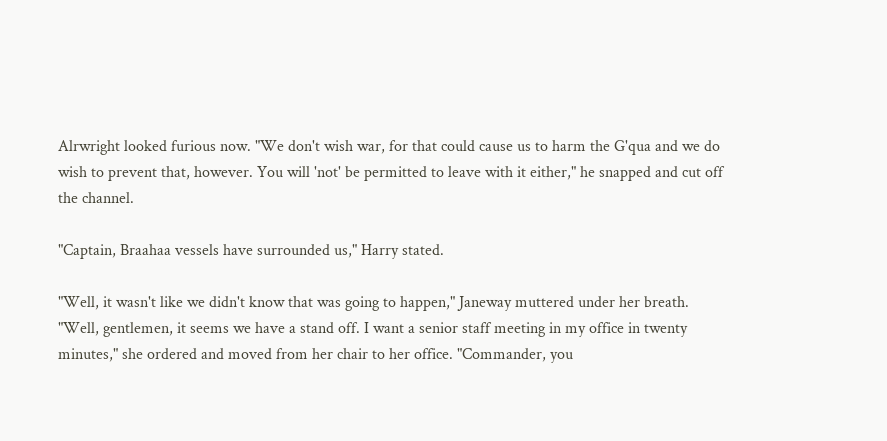Alrwright looked furious now. "We don't wish war, for that could cause us to harm the G'qua and we do wish to prevent that, however. You will 'not' be permitted to leave with it either," he snapped and cut off the channel.

"Captain, Braahaa vessels have surrounded us," Harry stated.

"Well, it wasn't like we didn't know that was going to happen," Janeway muttered under her breath. "Well, gentlemen, it seems we have a stand off. I want a senior staff meeting in my office in twenty minutes," she ordered and moved from her chair to her office. "Commander, you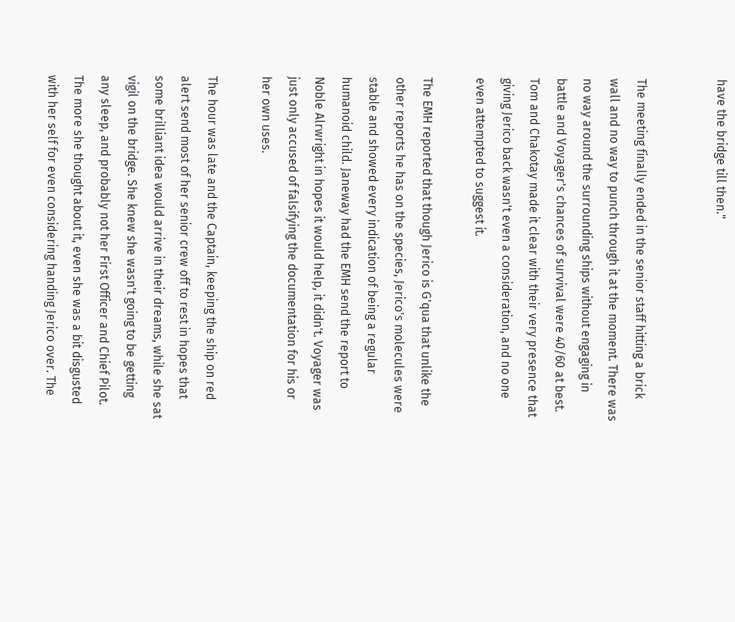have the bridge till then."


The meeting finally ended in the senior staff hitting a brick wall and no way to punch through it at the moment. There was no way around the surrounding ships without engaging in battle and Voyager's chances of survival were 40/60 at best. Tom and Chakotay made it clear with their very presence that giving Jerico back wasn't even a consideration, and no one even attempted to suggest it.

The EMH reported that though Jerico is G'qua that unlike the other reports he has on the species, Jerico's molecules were stable and showed every indication of being a regular humanoid child. Janeway had the EMH send the report to Noble Alrwright in hopes it would help, it didn't. Voyager was just only accused of falsifying the documentation for his or her own uses.

The hour was late and the Captain, keeping the ship on red alert send most of her senior crew off to rest in hopes that some brilliant idea would arrive in their dreams, while she sat vigil on the bridge. She knew she wasn't going to be getting any sleep, and probably not her First Officer and Chief Pilot. The more she thought about it, even she was a bit disgusted with her self for even considering handing Jerico over. The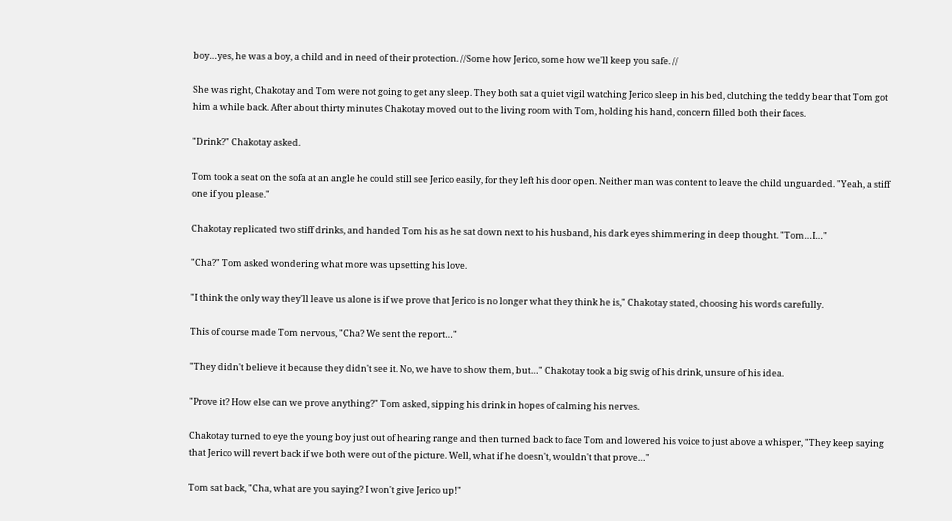boy…yes, he was a boy, a child and in need of their protection. //Some how Jerico, some how we'll keep you safe. //

She was right, Chakotay and Tom were not going to get any sleep. They both sat a quiet vigil watching Jerico sleep in his bed, clutching the teddy bear that Tom got him a while back. After about thirty minutes Chakotay moved out to the living room with Tom, holding his hand, concern filled both their faces.

"Drink?" Chakotay asked.

Tom took a seat on the sofa at an angle he could still see Jerico easily, for they left his door open. Neither man was content to leave the child unguarded. "Yeah, a stiff one if you please."

Chakotay replicated two stiff drinks, and handed Tom his as he sat down next to his husband, his dark eyes shimmering in deep thought. "Tom…I…"

"Cha?" Tom asked wondering what more was upsetting his love.

"I think the only way they'll leave us alone is if we prove that Jerico is no longer what they think he is," Chakotay stated, choosing his words carefully.

This of course made Tom nervous, "Cha? We sent the report…"

"They didn't believe it because they didn't see it. No, we have to show them, but…" Chakotay took a big swig of his drink, unsure of his idea.

"Prove it? How else can we prove anything?" Tom asked, sipping his drink in hopes of calming his nerves.

Chakotay turned to eye the young boy just out of hearing range and then turned back to face Tom and lowered his voice to just above a whisper, "They keep saying that Jerico will revert back if we both were out of the picture. Well, what if he doesn't, wouldn't that prove…"

Tom sat back, "Cha, what are you saying? I won't give Jerico up!"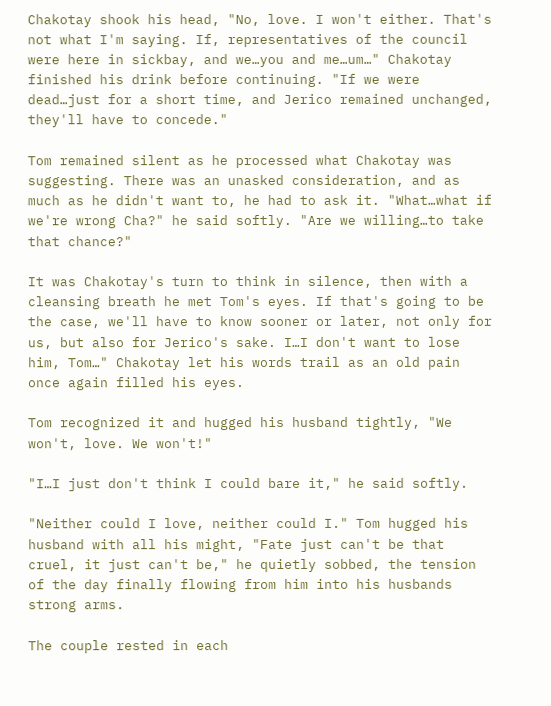Chakotay shook his head, "No, love. I won't either. That's not what I'm saying. If, representatives of the council were here in sickbay, and we…you and me…um…" Chakotay finished his drink before continuing. "If we were dead…just for a short time, and Jerico remained unchanged, they'll have to concede."

Tom remained silent as he processed what Chakotay was suggesting. There was an unasked consideration, and as much as he didn't want to, he had to ask it. "What…what if we're wrong Cha?" he said softly. "Are we willing…to take that chance?"

It was Chakotay's turn to think in silence, then with a cleansing breath he met Tom's eyes. If that's going to be the case, we'll have to know sooner or later, not only for us, but also for Jerico's sake. I…I don't want to lose him, Tom…" Chakotay let his words trail as an old pain once again filled his eyes.

Tom recognized it and hugged his husband tightly, "We won't, love. We won't!"

"I…I just don't think I could bare it," he said softly.

"Neither could I love, neither could I." Tom hugged his husband with all his might, "Fate just can't be that cruel, it just can't be," he quietly sobbed, the tension of the day finally flowing from him into his husbands strong arms.

The couple rested in each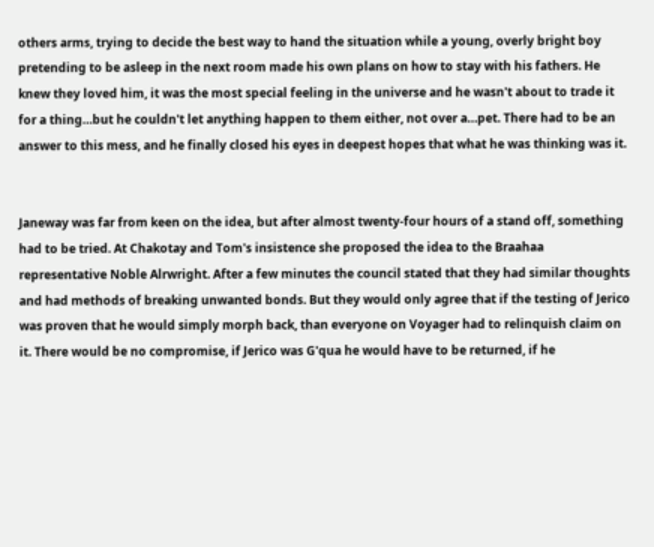others arms, trying to decide the best way to hand the situation while a young, overly bright boy pretending to be asleep in the next room made his own plans on how to stay with his fathers. He knew they loved him, it was the most special feeling in the universe and he wasn't about to trade it for a thing…but he couldn't let anything happen to them either, not over a…pet. There had to be an answer to this mess, and he finally closed his eyes in deepest hopes that what he was thinking was it.


Janeway was far from keen on the idea, but after almost twenty-four hours of a stand off, something had to be tried. At Chakotay and Tom's insistence she proposed the idea to the Braahaa representative Noble Alrwright. After a few minutes the council stated that they had similar thoughts and had methods of breaking unwanted bonds. But they would only agree that if the testing of Jerico was proven that he would simply morph back, than everyone on Voyager had to relinquish claim on it. There would be no compromise, if Jerico was G'qua he would have to be returned, if he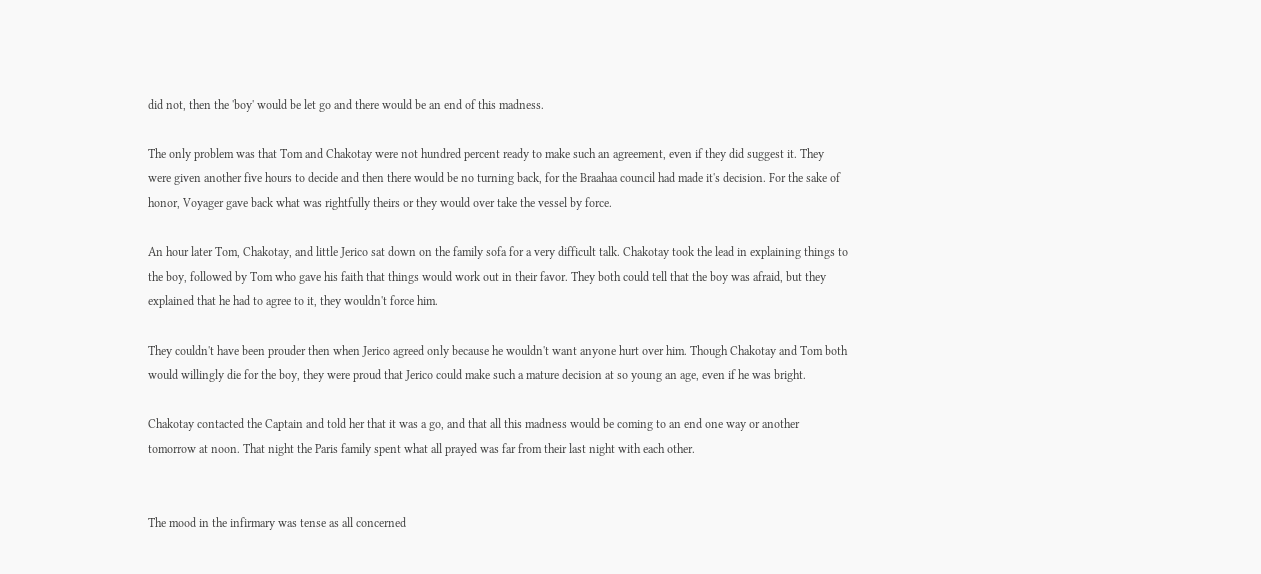did not, then the 'boy' would be let go and there would be an end of this madness.

The only problem was that Tom and Chakotay were not hundred percent ready to make such an agreement, even if they did suggest it. They were given another five hours to decide and then there would be no turning back, for the Braahaa council had made it's decision. For the sake of honor, Voyager gave back what was rightfully theirs or they would over take the vessel by force.

An hour later Tom, Chakotay, and little Jerico sat down on the family sofa for a very difficult talk. Chakotay took the lead in explaining things to the boy, followed by Tom who gave his faith that things would work out in their favor. They both could tell that the boy was afraid, but they explained that he had to agree to it, they wouldn't force him.

They couldn't have been prouder then when Jerico agreed only because he wouldn't want anyone hurt over him. Though Chakotay and Tom both would willingly die for the boy, they were proud that Jerico could make such a mature decision at so young an age, even if he was bright.

Chakotay contacted the Captain and told her that it was a go, and that all this madness would be coming to an end one way or another tomorrow at noon. That night the Paris family spent what all prayed was far from their last night with each other.


The mood in the infirmary was tense as all concerned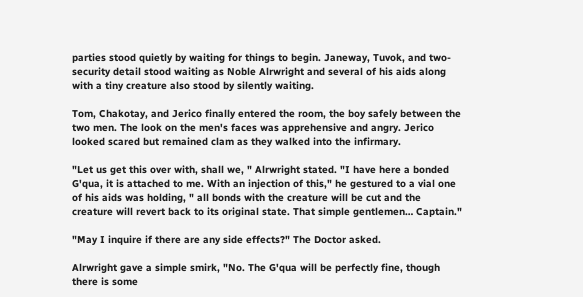parties stood quietly by waiting for things to begin. Janeway, Tuvok, and two-security detail stood waiting as Noble Alrwright and several of his aids along with a tiny creature also stood by silently waiting.

Tom, Chakotay, and Jerico finally entered the room, the boy safely between the two men. The look on the men's faces was apprehensive and angry. Jerico looked scared but remained clam as they walked into the infirmary.

"Let us get this over with, shall we, " Alrwright stated. "I have here a bonded G'qua, it is attached to me. With an injection of this," he gestured to a vial one of his aids was holding, " all bonds with the creature will be cut and the creature will revert back to its original state. That simple gentlemen… Captain."

"May I inquire if there are any side effects?" The Doctor asked.

Alrwright gave a simple smirk, "No. The G'qua will be perfectly fine, though there is some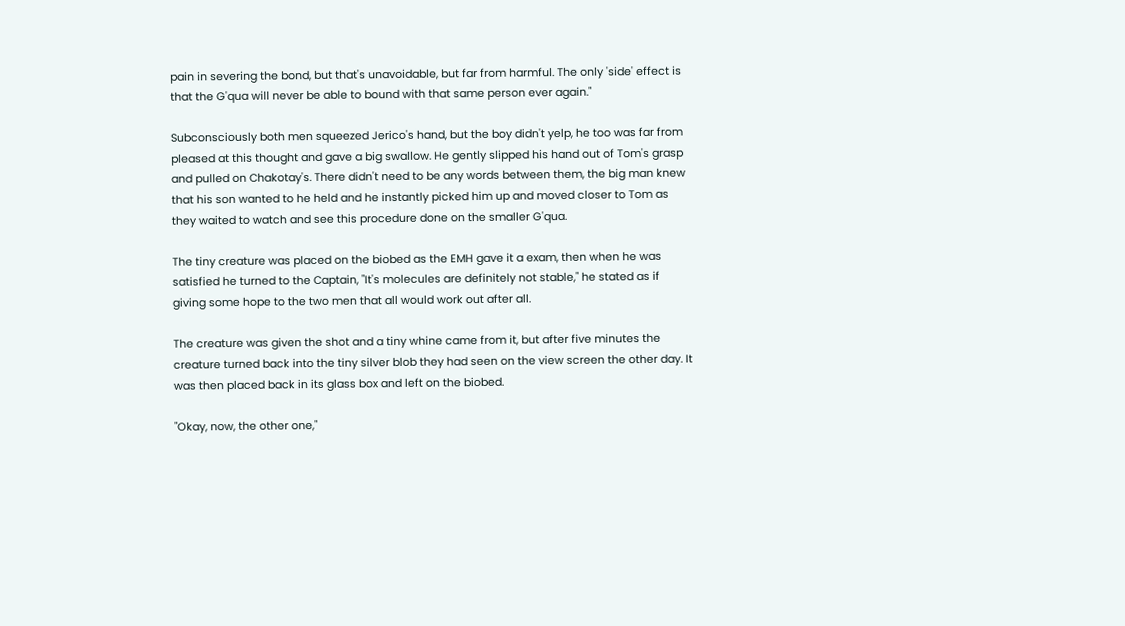pain in severing the bond, but that's unavoidable, but far from harmful. The only 'side' effect is that the G'qua will never be able to bound with that same person ever again."

Subconsciously both men squeezed Jerico's hand, but the boy didn't yelp, he too was far from pleased at this thought and gave a big swallow. He gently slipped his hand out of Tom's grasp and pulled on Chakotay's. There didn't need to be any words between them, the big man knew that his son wanted to he held and he instantly picked him up and moved closer to Tom as they waited to watch and see this procedure done on the smaller G'qua.

The tiny creature was placed on the biobed as the EMH gave it a exam, then when he was satisfied he turned to the Captain, "It's molecules are definitely not stable," he stated as if giving some hope to the two men that all would work out after all.

The creature was given the shot and a tiny whine came from it, but after five minutes the creature turned back into the tiny silver blob they had seen on the view screen the other day. It was then placed back in its glass box and left on the biobed.

"Okay, now, the other one,"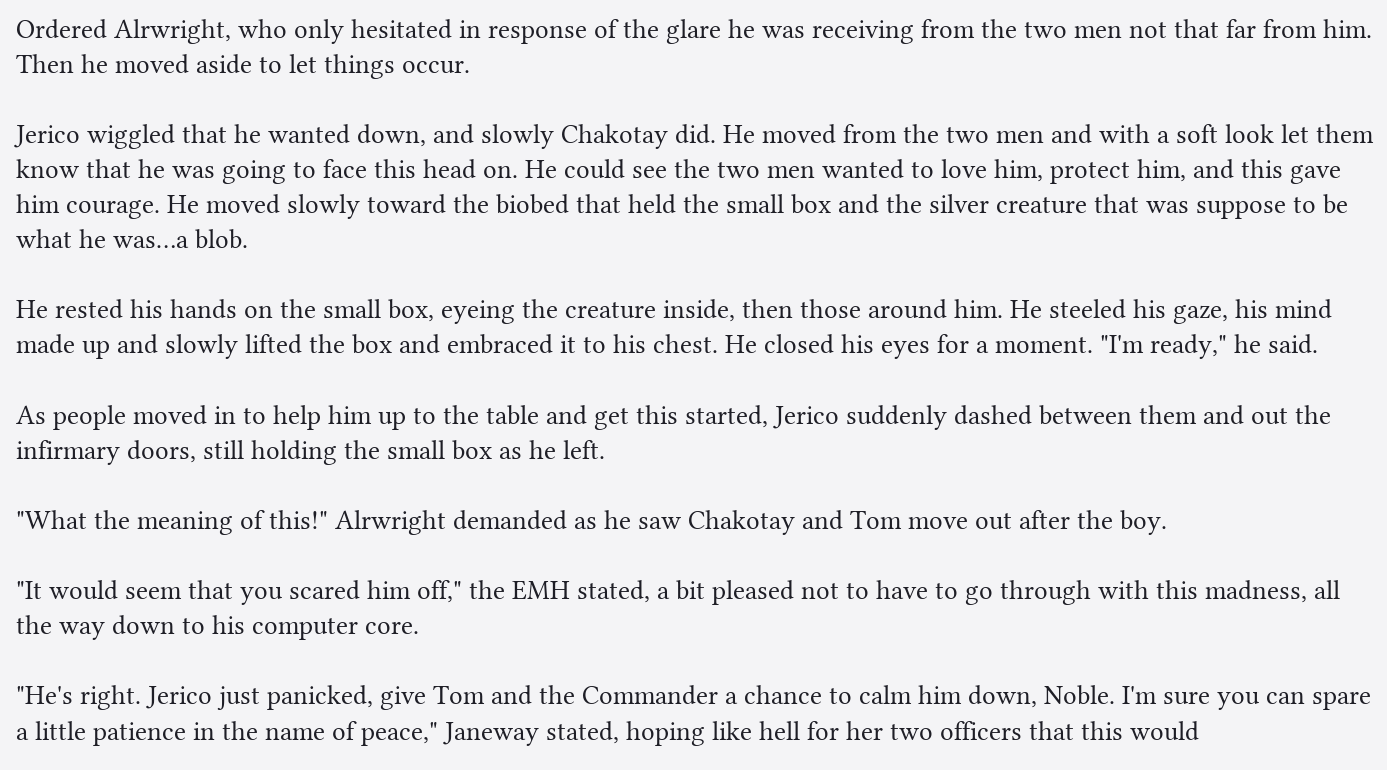Ordered Alrwright, who only hesitated in response of the glare he was receiving from the two men not that far from him. Then he moved aside to let things occur.

Jerico wiggled that he wanted down, and slowly Chakotay did. He moved from the two men and with a soft look let them know that he was going to face this head on. He could see the two men wanted to love him, protect him, and this gave him courage. He moved slowly toward the biobed that held the small box and the silver creature that was suppose to be what he was…a blob.

He rested his hands on the small box, eyeing the creature inside, then those around him. He steeled his gaze, his mind made up and slowly lifted the box and embraced it to his chest. He closed his eyes for a moment. "I'm ready," he said.

As people moved in to help him up to the table and get this started, Jerico suddenly dashed between them and out the infirmary doors, still holding the small box as he left.

"What the meaning of this!" Alrwright demanded as he saw Chakotay and Tom move out after the boy.

"It would seem that you scared him off," the EMH stated, a bit pleased not to have to go through with this madness, all the way down to his computer core.

"He's right. Jerico just panicked, give Tom and the Commander a chance to calm him down, Noble. I'm sure you can spare a little patience in the name of peace," Janeway stated, hoping like hell for her two officers that this would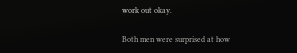work out okay.

Both men were surprised at how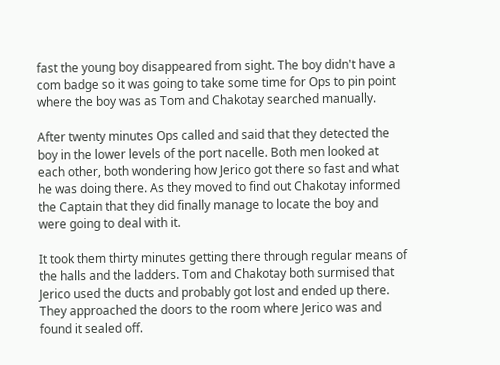fast the young boy disappeared from sight. The boy didn't have a com badge so it was going to take some time for Ops to pin point where the boy was as Tom and Chakotay searched manually.

After twenty minutes Ops called and said that they detected the boy in the lower levels of the port nacelle. Both men looked at each other, both wondering how Jerico got there so fast and what he was doing there. As they moved to find out Chakotay informed the Captain that they did finally manage to locate the boy and were going to deal with it.

It took them thirty minutes getting there through regular means of the halls and the ladders. Tom and Chakotay both surmised that Jerico used the ducts and probably got lost and ended up there. They approached the doors to the room where Jerico was and found it sealed off.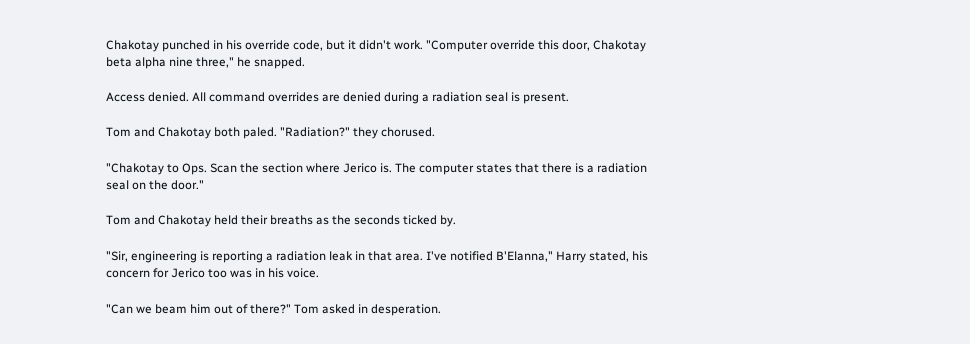Chakotay punched in his override code, but it didn't work. "Computer override this door, Chakotay beta alpha nine three," he snapped.

Access denied. All command overrides are denied during a radiation seal is present.

Tom and Chakotay both paled. "Radiation?" they chorused.

"Chakotay to Ops. Scan the section where Jerico is. The computer states that there is a radiation seal on the door."

Tom and Chakotay held their breaths as the seconds ticked by.

"Sir, engineering is reporting a radiation leak in that area. I've notified B'Elanna," Harry stated, his concern for Jerico too was in his voice.

"Can we beam him out of there?" Tom asked in desperation.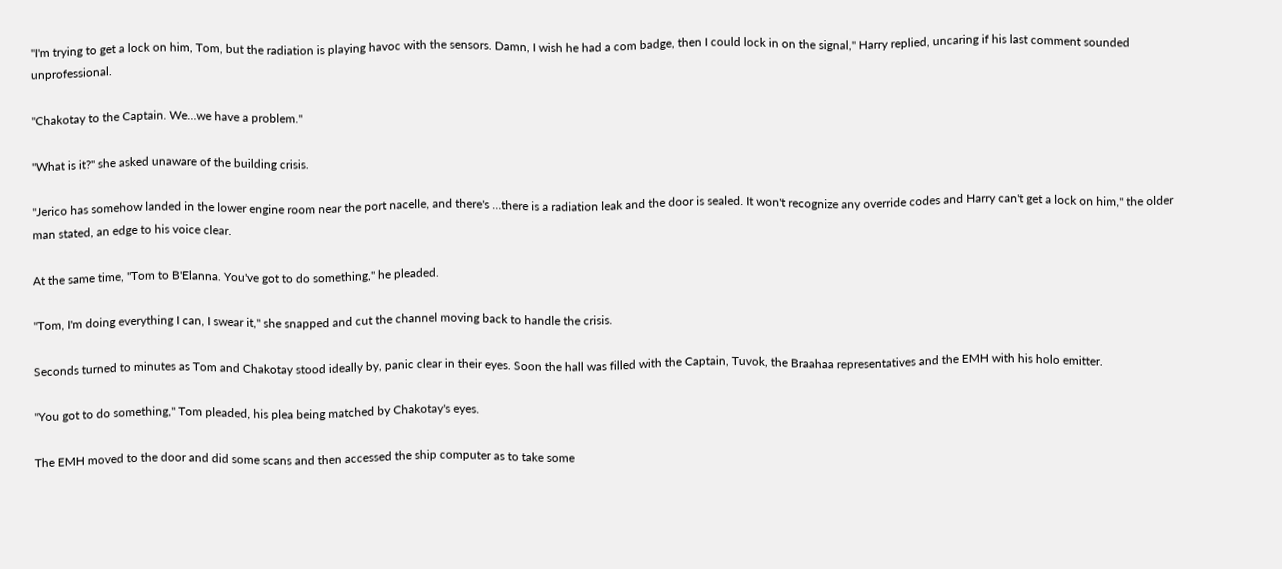"I'm trying to get a lock on him, Tom, but the radiation is playing havoc with the sensors. Damn, I wish he had a com badge, then I could lock in on the signal," Harry replied, uncaring if his last comment sounded unprofessional.

"Chakotay to the Captain. We…we have a problem."

"What is it?" she asked unaware of the building crisis.

"Jerico has somehow landed in the lower engine room near the port nacelle, and there's …there is a radiation leak and the door is sealed. It won't recognize any override codes and Harry can't get a lock on him," the older man stated, an edge to his voice clear.

At the same time, "Tom to B'Elanna. You've got to do something," he pleaded.

"Tom, I'm doing everything I can, I swear it," she snapped and cut the channel moving back to handle the crisis.

Seconds turned to minutes as Tom and Chakotay stood ideally by, panic clear in their eyes. Soon the hall was filled with the Captain, Tuvok, the Braahaa representatives and the EMH with his holo emitter.

"You got to do something," Tom pleaded, his plea being matched by Chakotay's eyes.

The EMH moved to the door and did some scans and then accessed the ship computer as to take some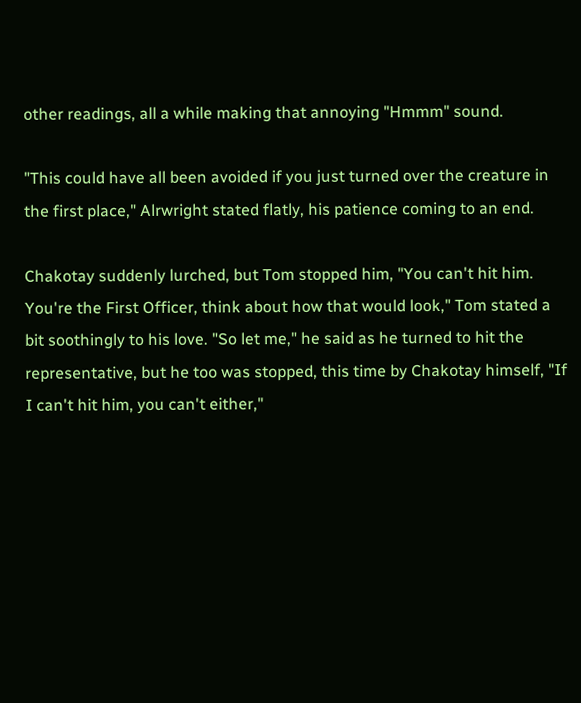other readings, all a while making that annoying "Hmmm" sound.

"This could have all been avoided if you just turned over the creature in the first place," Alrwright stated flatly, his patience coming to an end.

Chakotay suddenly lurched, but Tom stopped him, "You can't hit him. You're the First Officer, think about how that would look," Tom stated a bit soothingly to his love. "So let me," he said as he turned to hit the representative, but he too was stopped, this time by Chakotay himself, "If I can't hit him, you can't either,"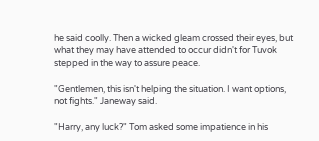he said coolly. Then a wicked gleam crossed their eyes, but what they may have attended to occur didn't for Tuvok stepped in the way to assure peace.

"Gentlemen, this isn't helping the situation. I want options, not fights." Janeway said.

"Harry, any luck?" Tom asked some impatience in his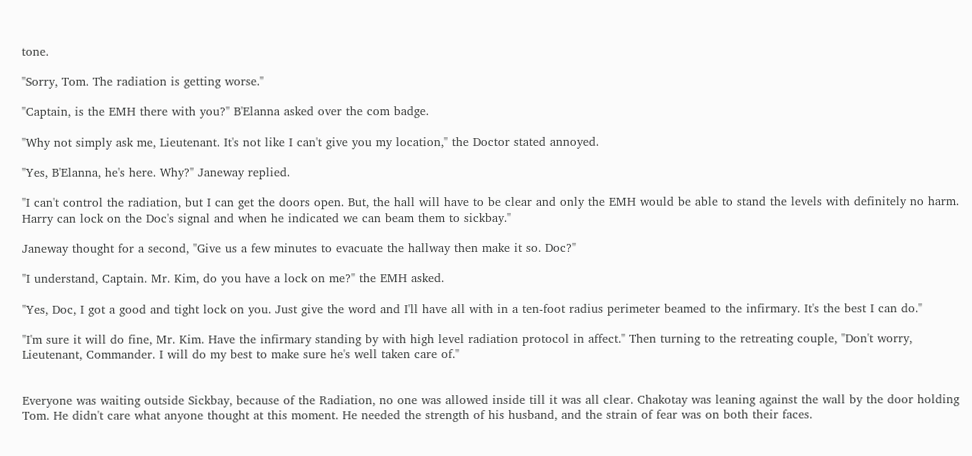tone.

"Sorry, Tom. The radiation is getting worse."

"Captain, is the EMH there with you?" B'Elanna asked over the com badge.

"Why not simply ask me, Lieutenant. It's not like I can't give you my location," the Doctor stated annoyed.

"Yes, B'Elanna, he's here. Why?" Janeway replied.

"I can't control the radiation, but I can get the doors open. But, the hall will have to be clear and only the EMH would be able to stand the levels with definitely no harm. Harry can lock on the Doc's signal and when he indicated we can beam them to sickbay."

Janeway thought for a second, "Give us a few minutes to evacuate the hallway then make it so. Doc?"

"I understand, Captain. Mr. Kim, do you have a lock on me?" the EMH asked.

"Yes, Doc, I got a good and tight lock on you. Just give the word and I'll have all with in a ten-foot radius perimeter beamed to the infirmary. It's the best I can do."

"I'm sure it will do fine, Mr. Kim. Have the infirmary standing by with high level radiation protocol in affect." Then turning to the retreating couple, "Don't worry, Lieutenant, Commander. I will do my best to make sure he's well taken care of."


Everyone was waiting outside Sickbay, because of the Radiation, no one was allowed inside till it was all clear. Chakotay was leaning against the wall by the door holding Tom. He didn't care what anyone thought at this moment. He needed the strength of his husband, and the strain of fear was on both their faces.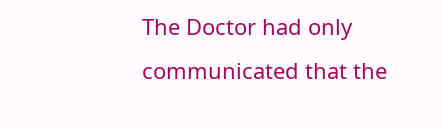The Doctor had only communicated that the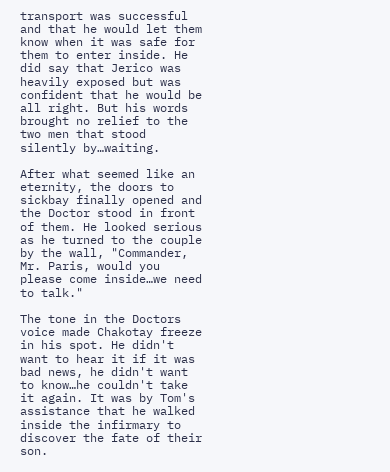transport was successful and that he would let them know when it was safe for them to enter inside. He did say that Jerico was heavily exposed but was confident that he would be all right. But his words brought no relief to the two men that stood silently by…waiting.

After what seemed like an eternity, the doors to sickbay finally opened and the Doctor stood in front of them. He looked serious as he turned to the couple by the wall, "Commander, Mr. Paris, would you please come inside…we need to talk."

The tone in the Doctors voice made Chakotay freeze in his spot. He didn't want to hear it if it was bad news, he didn't want to know…he couldn't take it again. It was by Tom's assistance that he walked inside the infirmary to discover the fate of their son.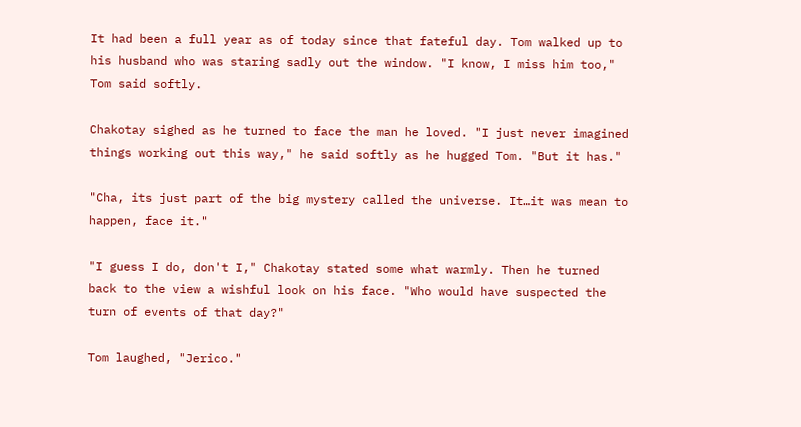It had been a full year as of today since that fateful day. Tom walked up to his husband who was staring sadly out the window. "I know, I miss him too," Tom said softly.

Chakotay sighed as he turned to face the man he loved. "I just never imagined things working out this way," he said softly as he hugged Tom. "But it has."

"Cha, its just part of the big mystery called the universe. It…it was mean to happen, face it."

"I guess I do, don't I," Chakotay stated some what warmly. Then he turned back to the view a wishful look on his face. "Who would have suspected the turn of events of that day?"

Tom laughed, "Jerico."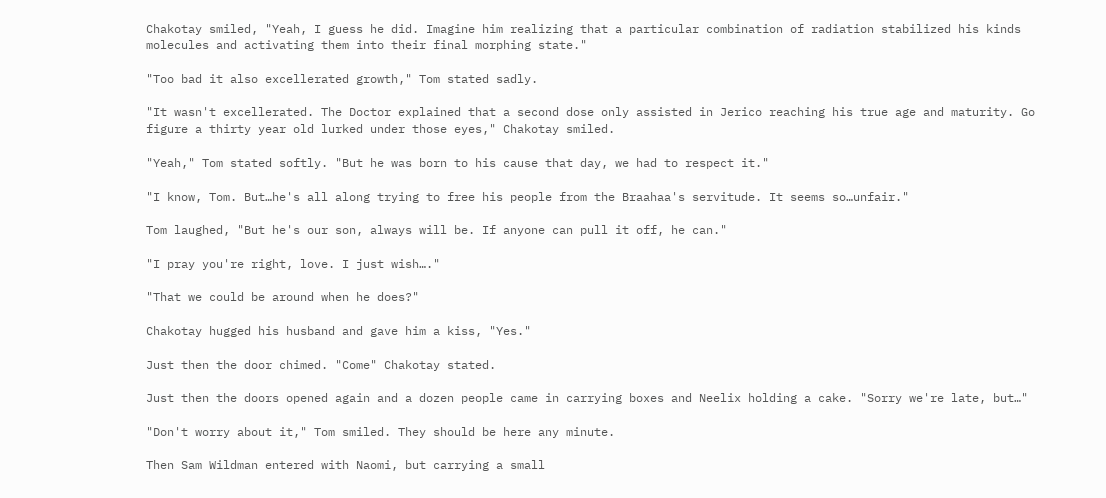Chakotay smiled, "Yeah, I guess he did. Imagine him realizing that a particular combination of radiation stabilized his kinds molecules and activating them into their final morphing state."

"Too bad it also excellerated growth," Tom stated sadly.

"It wasn't excellerated. The Doctor explained that a second dose only assisted in Jerico reaching his true age and maturity. Go figure a thirty year old lurked under those eyes," Chakotay smiled.

"Yeah," Tom stated softly. "But he was born to his cause that day, we had to respect it."

"I know, Tom. But…he's all along trying to free his people from the Braahaa's servitude. It seems so…unfair."

Tom laughed, "But he's our son, always will be. If anyone can pull it off, he can."

"I pray you're right, love. I just wish…."

"That we could be around when he does?"

Chakotay hugged his husband and gave him a kiss, "Yes."

Just then the door chimed. "Come" Chakotay stated.

Just then the doors opened again and a dozen people came in carrying boxes and Neelix holding a cake. "Sorry we're late, but…"

"Don't worry about it," Tom smiled. They should be here any minute.

Then Sam Wildman entered with Naomi, but carrying a small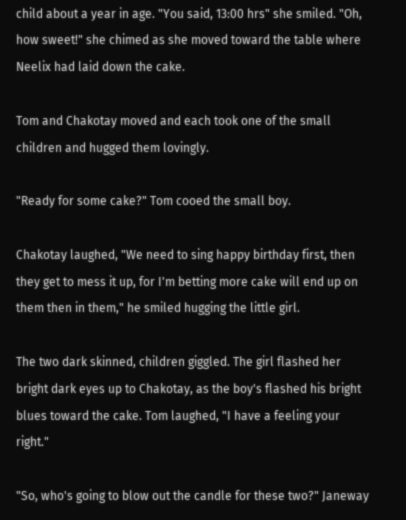child about a year in age. "You said, 13:00 hrs" she smiled. "Oh, how sweet!" she chimed as she moved toward the table where Neelix had laid down the cake.

Tom and Chakotay moved and each took one of the small children and hugged them lovingly.

"Ready for some cake?" Tom cooed the small boy.

Chakotay laughed, "We need to sing happy birthday first, then they get to mess it up, for I'm betting more cake will end up on them then in them," he smiled hugging the little girl.

The two dark skinned, children giggled. The girl flashed her bright dark eyes up to Chakotay, as the boy's flashed his bright blues toward the cake. Tom laughed, "I have a feeling your right."

"So, who's going to blow out the candle for these two?" Janeway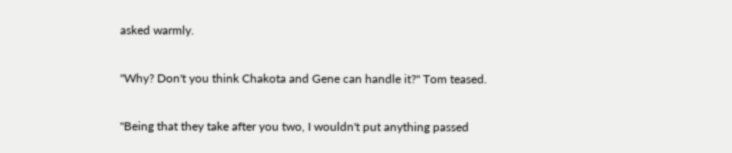asked warmly.

"Why? Don't you think Chakota and Gene can handle it?" Tom teased.

"Being that they take after you two, I wouldn't put anything passed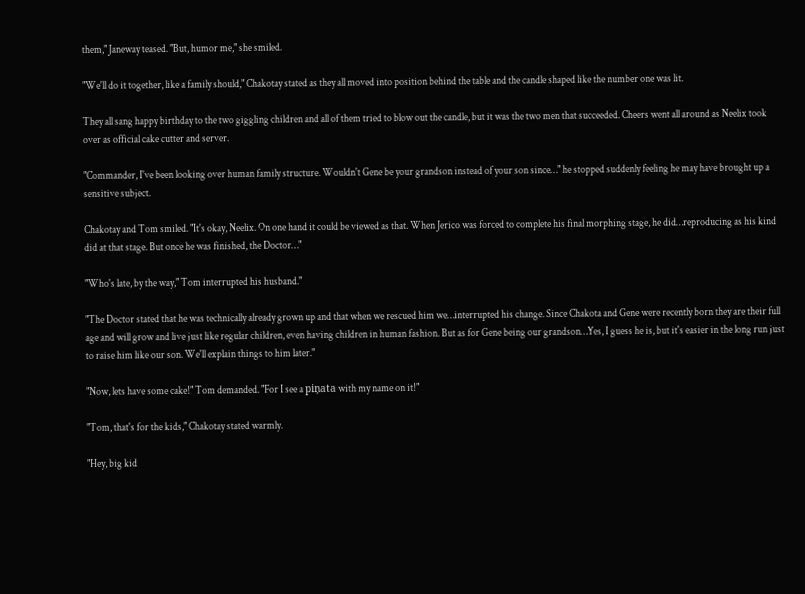them," Janeway teased. "But, humor me," she smiled.

"We'll do it together, like a family should," Chakotay stated as they all moved into position behind the table and the candle shaped like the number one was lit.

They all sang happy birthday to the two giggling children and all of them tried to blow out the candle, but it was the two men that succeeded. Cheers went all around as Neelix took over as official cake cutter and server.

"Commander, I've been looking over human family structure. Wouldn't Gene be your grandson instead of your son since…" he stopped suddenly feeling he may have brought up a sensitive subject.

Chakotay and Tom smiled. "It's okay, Neelix. On one hand it could be viewed as that. When Jerico was forced to complete his final morphing stage, he did…reproducing as his kind did at that stage. But once he was finished, the Doctor…"

"Who's late, by the way," Tom interrupted his husband."

"The Doctor stated that he was technically already grown up and that when we rescued him we…interrupted his change. Since Chakota and Gene were recently born they are their full age and will grow and live just like regular children, even having children in human fashion. But as for Gene being our grandson…Yes, I guess he is, but it's easier in the long run just to raise him like our son. We'll explain things to him later."

"Now, lets have some cake!" Tom demanded. "For I see a piņata with my name on it!"

"Tom, that's for the kids," Chakotay stated warmly.

"Hey, big kid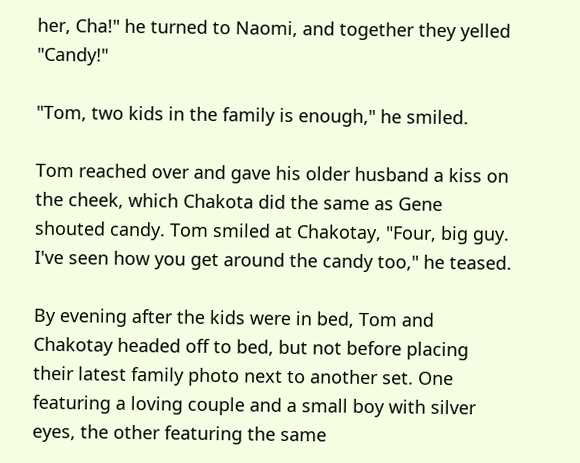her, Cha!" he turned to Naomi, and together they yelled "Candy!"

"Tom, two kids in the family is enough," he smiled.

Tom reached over and gave his older husband a kiss on the cheek, which Chakota did the same as Gene shouted candy. Tom smiled at Chakotay, "Four, big guy. I've seen how you get around the candy too," he teased.

By evening after the kids were in bed, Tom and Chakotay headed off to bed, but not before placing their latest family photo next to another set. One featuring a loving couple and a small boy with silver eyes, the other featuring the same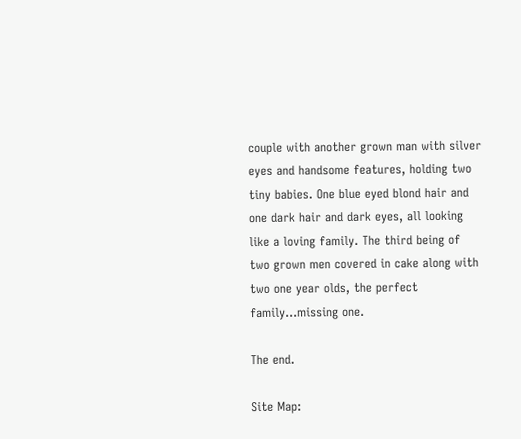couple with another grown man with silver eyes and handsome features, holding two tiny babies. One blue eyed blond hair and one dark hair and dark eyes, all looking like a loving family. The third being of two grown men covered in cake along with two one year olds, the perfect family…missing one.

The end.

Site Map: